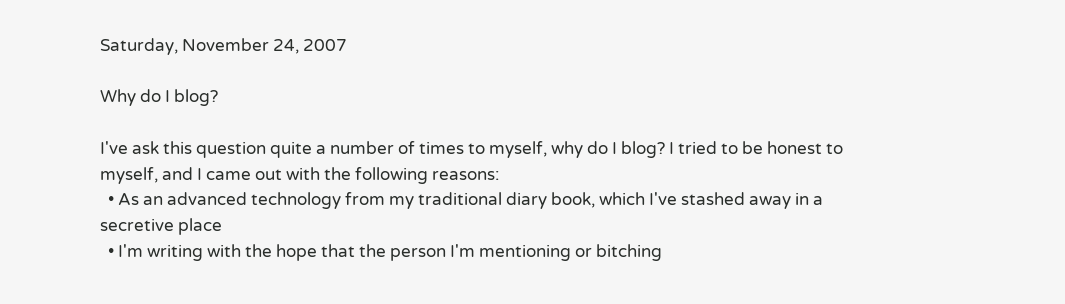Saturday, November 24, 2007

Why do I blog?

I've ask this question quite a number of times to myself, why do I blog? I tried to be honest to myself, and I came out with the following reasons:
  • As an advanced technology from my traditional diary book, which I've stashed away in a secretive place
  • I'm writing with the hope that the person I'm mentioning or bitching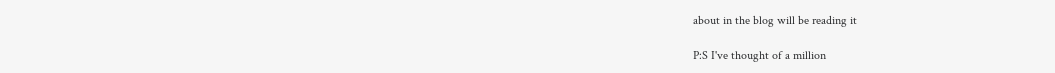about in the blog will be reading it

P:S I've thought of a million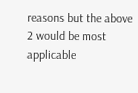reasons but the above 2 would be most applicable